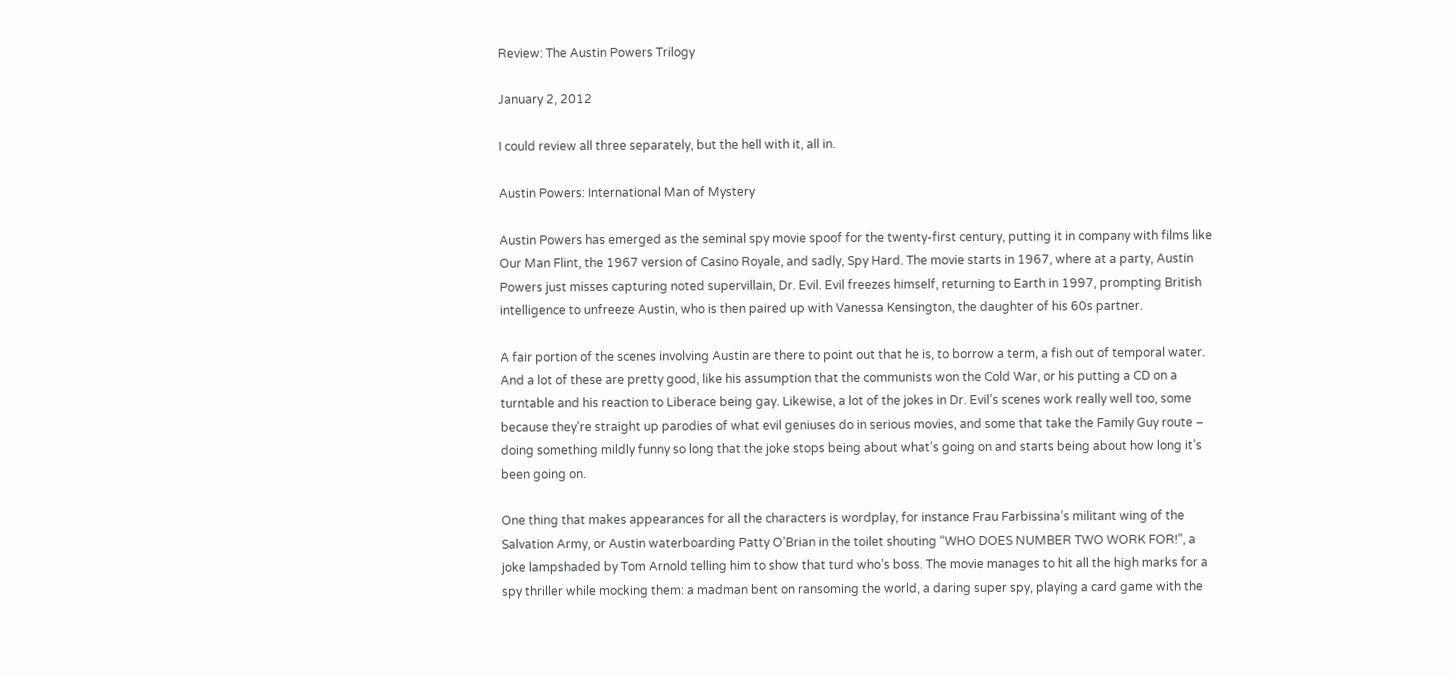Review: The Austin Powers Trilogy

January 2, 2012

I could review all three separately, but the hell with it, all in.

Austin Powers: International Man of Mystery

Austin Powers has emerged as the seminal spy movie spoof for the twenty-first century, putting it in company with films like Our Man Flint, the 1967 version of Casino Royale, and sadly, Spy Hard. The movie starts in 1967, where at a party, Austin Powers just misses capturing noted supervillain, Dr. Evil. Evil freezes himself, returning to Earth in 1997, prompting British intelligence to unfreeze Austin, who is then paired up with Vanessa Kensington, the daughter of his 60s partner.

A fair portion of the scenes involving Austin are there to point out that he is, to borrow a term, a fish out of temporal water. And a lot of these are pretty good, like his assumption that the communists won the Cold War, or his putting a CD on a turntable and his reaction to Liberace being gay. Likewise, a lot of the jokes in Dr. Evil’s scenes work really well too, some because they’re straight up parodies of what evil geniuses do in serious movies, and some that take the Family Guy route – doing something mildly funny so long that the joke stops being about what’s going on and starts being about how long it’s been going on.

One thing that makes appearances for all the characters is wordplay, for instance Frau Farbissina’s militant wing of the Salvation Army, or Austin waterboarding Patty O’Brian in the toilet shouting “WHO DOES NUMBER TWO WORK FOR!”, a joke lampshaded by Tom Arnold telling him to show that turd who’s boss. The movie manages to hit all the high marks for a spy thriller while mocking them: a madman bent on ransoming the world, a daring super spy, playing a card game with the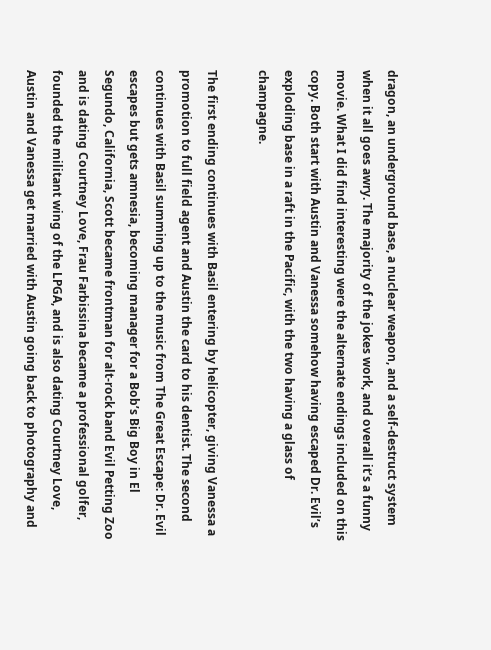dragon, an underground base, a nuclear weapon, and a self-destruct system when it all goes awry. The majority of the jokes work, and overall it’s a funny movie. What I did find interesting were the alternate endings included on this copy. Both start with Austin and Vanessa somehow having escaped Dr. Evil’s exploding base in a raft in the Pacific, with the two having a glass of champagne.

The first ending continues with Basil entering by helicopter, giving Vanessa a promotion to full field agent and Austin the card to his dentist. The second continues with Basil summing up to the music from The Great Escape: Dr. Evil escapes but gets amnesia, becoming manager for a Bob’s Big Boy in El Segundo, California, Scott became frontman for alt-rock band Evil Petting Zoo and is dating Courtney Love, Frau Farbissina became a professional golfer, founded the militant wing of the LPGA, and is also dating Courtney Love, Austin and Vanessa get married with Austin going back to photography and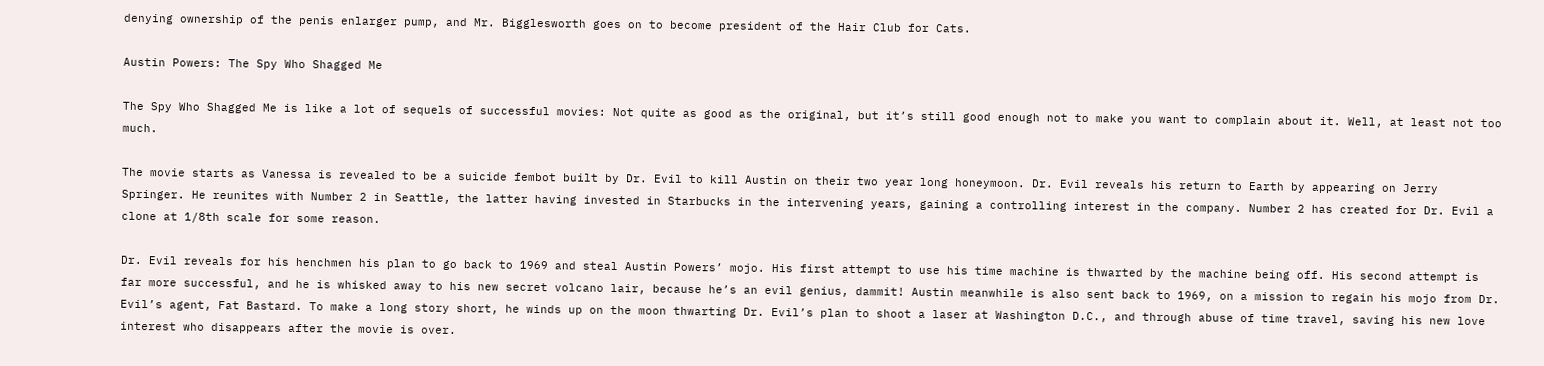denying ownership of the penis enlarger pump, and Mr. Bigglesworth goes on to become president of the Hair Club for Cats.

Austin Powers: The Spy Who Shagged Me

The Spy Who Shagged Me is like a lot of sequels of successful movies: Not quite as good as the original, but it’s still good enough not to make you want to complain about it. Well, at least not too much.

The movie starts as Vanessa is revealed to be a suicide fembot built by Dr. Evil to kill Austin on their two year long honeymoon. Dr. Evil reveals his return to Earth by appearing on Jerry Springer. He reunites with Number 2 in Seattle, the latter having invested in Starbucks in the intervening years, gaining a controlling interest in the company. Number 2 has created for Dr. Evil a clone at 1/8th scale for some reason.

Dr. Evil reveals for his henchmen his plan to go back to 1969 and steal Austin Powers’ mojo. His first attempt to use his time machine is thwarted by the machine being off. His second attempt is far more successful, and he is whisked away to his new secret volcano lair, because he’s an evil genius, dammit! Austin meanwhile is also sent back to 1969, on a mission to regain his mojo from Dr. Evil’s agent, Fat Bastard. To make a long story short, he winds up on the moon thwarting Dr. Evil’s plan to shoot a laser at Washington D.C., and through abuse of time travel, saving his new love interest who disappears after the movie is over.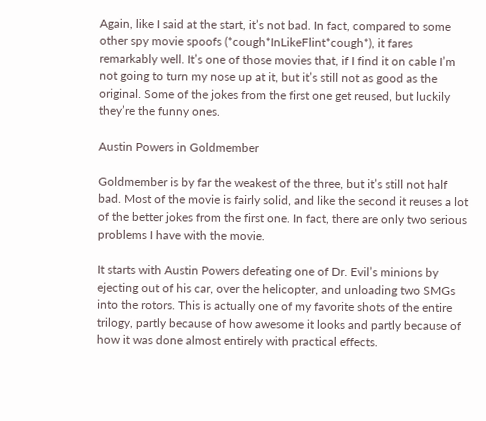Again, like I said at the start, it’s not bad. In fact, compared to some other spy movie spoofs (*cough*InLikeFlint*cough*), it fares remarkably well. It’s one of those movies that, if I find it on cable I’m not going to turn my nose up at it, but it’s still not as good as the original. Some of the jokes from the first one get reused, but luckily they’re the funny ones.

Austin Powers in Goldmember

Goldmember is by far the weakest of the three, but it’s still not half bad. Most of the movie is fairly solid, and like the second it reuses a lot of the better jokes from the first one. In fact, there are only two serious problems I have with the movie.

It starts with Austin Powers defeating one of Dr. Evil’s minions by ejecting out of his car, over the helicopter, and unloading two SMGs into the rotors. This is actually one of my favorite shots of the entire trilogy, partly because of how awesome it looks and partly because of how it was done almost entirely with practical effects.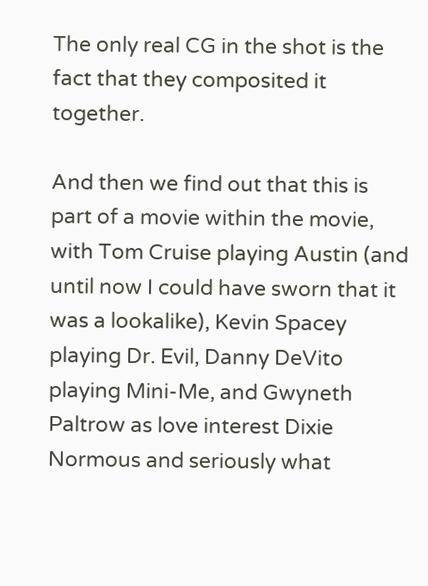The only real CG in the shot is the fact that they composited it together.

And then we find out that this is part of a movie within the movie, with Tom Cruise playing Austin (and until now I could have sworn that it was a lookalike), Kevin Spacey playing Dr. Evil, Danny DeVito playing Mini-Me, and Gwyneth Paltrow as love interest Dixie Normous and seriously what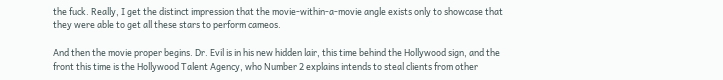the fuck. Really, I get the distinct impression that the movie-within-a-movie angle exists only to showcase that they were able to get all these stars to perform cameos.

And then the movie proper begins. Dr. Evil is in his new hidden lair, this time behind the Hollywood sign, and the front this time is the Hollywood Talent Agency, who Number 2 explains intends to steal clients from other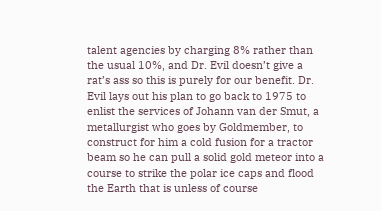talent agencies by charging 8% rather than the usual 10%, and Dr. Evil doesn’t give a rat’s ass so this is purely for our benefit. Dr. Evil lays out his plan to go back to 1975 to enlist the services of Johann van der Smut, a metallurgist who goes by Goldmember, to construct for him a cold fusion for a tractor beam so he can pull a solid gold meteor into a course to strike the polar ice caps and flood the Earth that is unless of course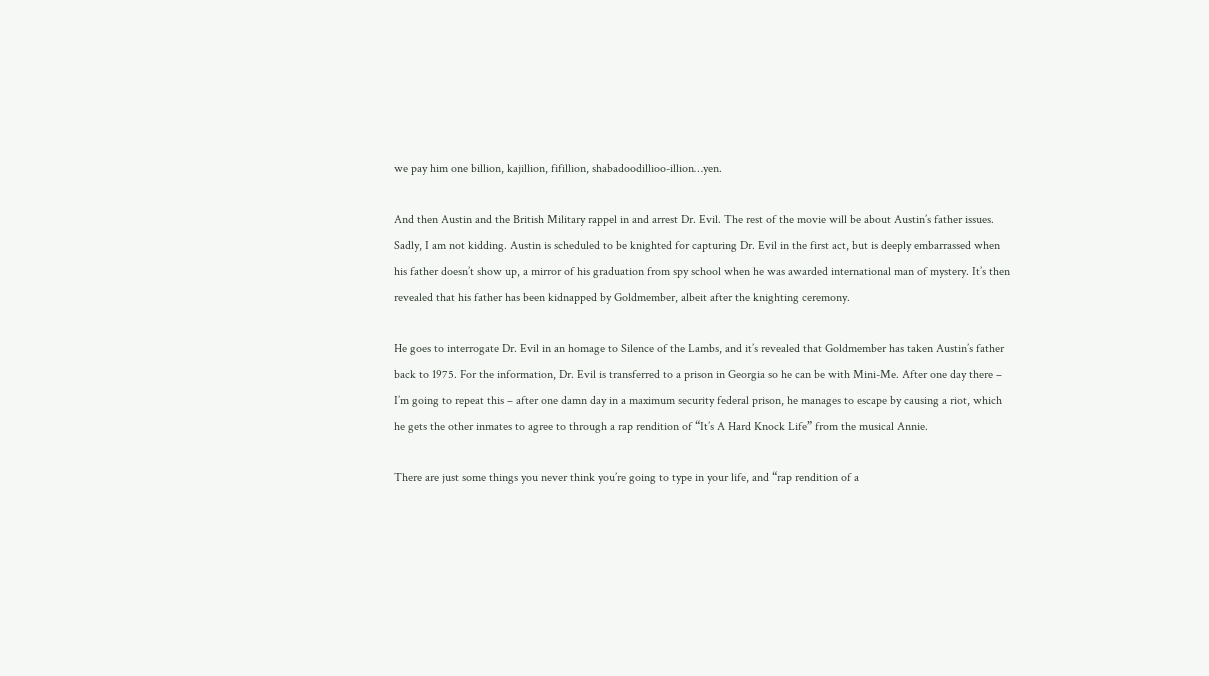we pay him one billion, kajillion, fifillion, shabadoodillioo-illion…yen.

And then Austin and the British Military rappel in and arrest Dr. Evil. The rest of the movie will be about Austin’s father issues. Sadly, I am not kidding. Austin is scheduled to be knighted for capturing Dr. Evil in the first act, but is deeply embarrassed when his father doesn’t show up, a mirror of his graduation from spy school when he was awarded international man of mystery. It’s then revealed that his father has been kidnapped by Goldmember, albeit after the knighting ceremony.

He goes to interrogate Dr. Evil in an homage to Silence of the Lambs, and it’s revealed that Goldmember has taken Austin’s father back to 1975. For the information, Dr. Evil is transferred to a prison in Georgia so he can be with Mini-Me. After one day there – I’m going to repeat this – after one damn day in a maximum security federal prison, he manages to escape by causing a riot, which he gets the other inmates to agree to through a rap rendition of “It’s A Hard Knock Life” from the musical Annie.

There are just some things you never think you’re going to type in your life, and “rap rendition of a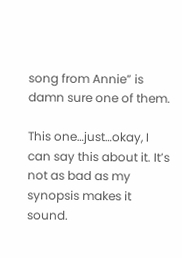song from Annie” is damn sure one of them.

This one…just…okay, I can say this about it. It’s not as bad as my synopsis makes it sound.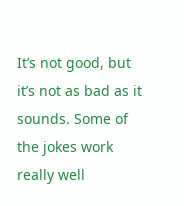It’s not good, but it’s not as bad as it sounds. Some of the jokes work really well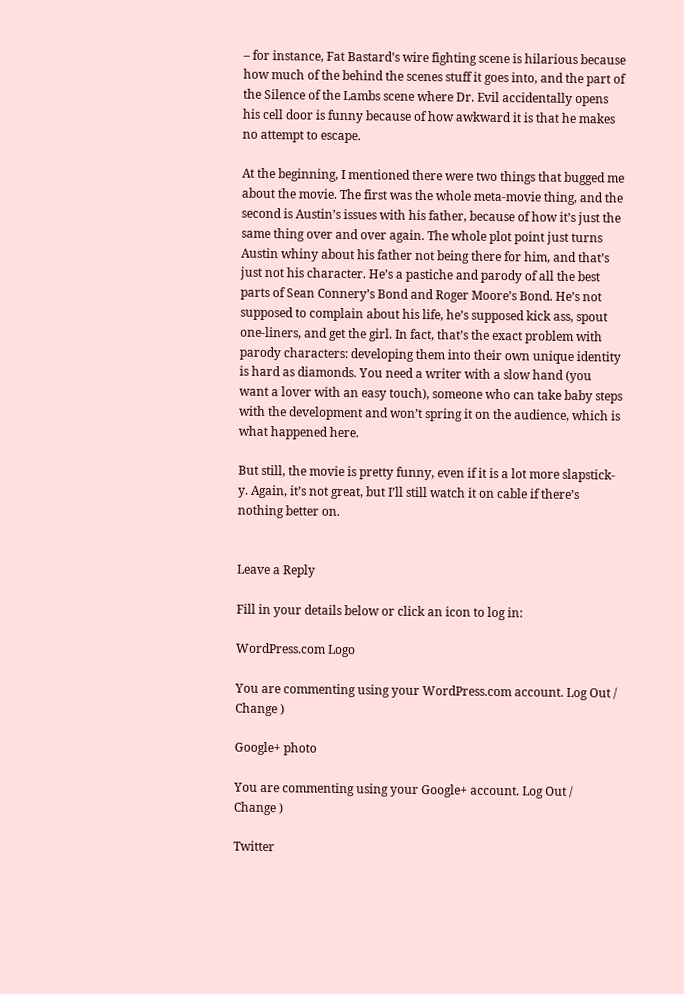– for instance, Fat Bastard’s wire fighting scene is hilarious because how much of the behind the scenes stuff it goes into, and the part of the Silence of the Lambs scene where Dr. Evil accidentally opens his cell door is funny because of how awkward it is that he makes no attempt to escape.

At the beginning, I mentioned there were two things that bugged me about the movie. The first was the whole meta-movie thing, and the second is Austin’s issues with his father, because of how it’s just the same thing over and over again. The whole plot point just turns Austin whiny about his father not being there for him, and that’s just not his character. He’s a pastiche and parody of all the best parts of Sean Connery’s Bond and Roger Moore’s Bond. He’s not supposed to complain about his life, he’s supposed kick ass, spout one-liners, and get the girl. In fact, that’s the exact problem with parody characters: developing them into their own unique identity is hard as diamonds. You need a writer with a slow hand (you want a lover with an easy touch), someone who can take baby steps with the development and won’t spring it on the audience, which is what happened here.

But still, the movie is pretty funny, even if it is a lot more slapstick-y. Again, it’s not great, but I’ll still watch it on cable if there’s nothing better on.


Leave a Reply

Fill in your details below or click an icon to log in:

WordPress.com Logo

You are commenting using your WordPress.com account. Log Out /  Change )

Google+ photo

You are commenting using your Google+ account. Log Out /  Change )

Twitter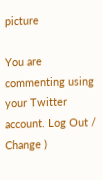picture

You are commenting using your Twitter account. Log Out /  Change )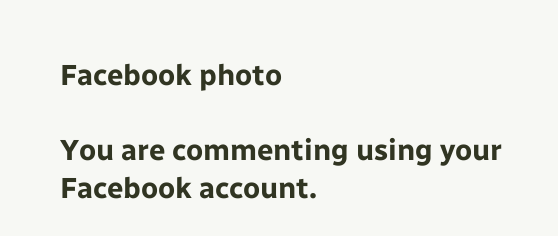Facebook photo

You are commenting using your Facebook account.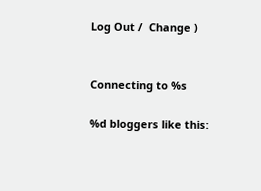Log Out /  Change )


Connecting to %s

%d bloggers like this: